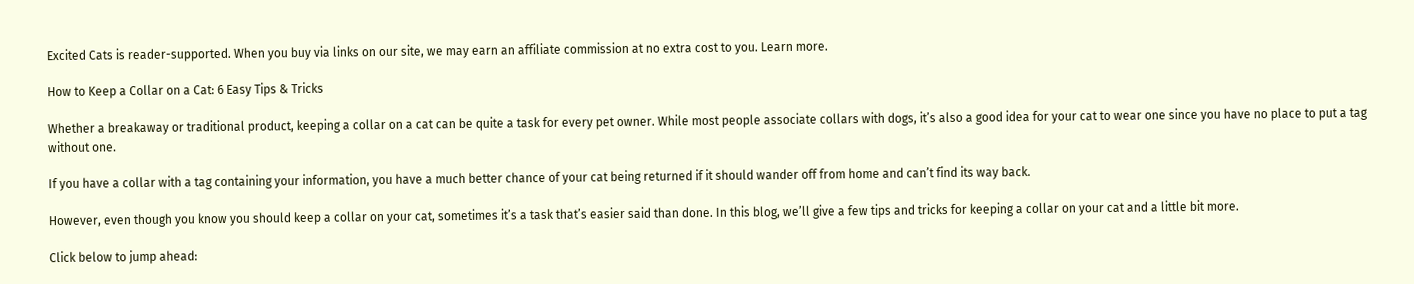Excited Cats is reader-supported. When you buy via links on our site, we may earn an affiliate commission at no extra cost to you. Learn more.

How to Keep a Collar on a Cat: 6 Easy Tips & Tricks

Whether a breakaway or traditional product, keeping a collar on a cat can be quite a task for every pet owner. While most people associate collars with dogs, it’s also a good idea for your cat to wear one since you have no place to put a tag without one.

If you have a collar with a tag containing your information, you have a much better chance of your cat being returned if it should wander off from home and can’t find its way back.

However, even though you know you should keep a collar on your cat, sometimes it’s a task that’s easier said than done. In this blog, we’ll give a few tips and tricks for keeping a collar on your cat and a little bit more.

Click below to jump ahead: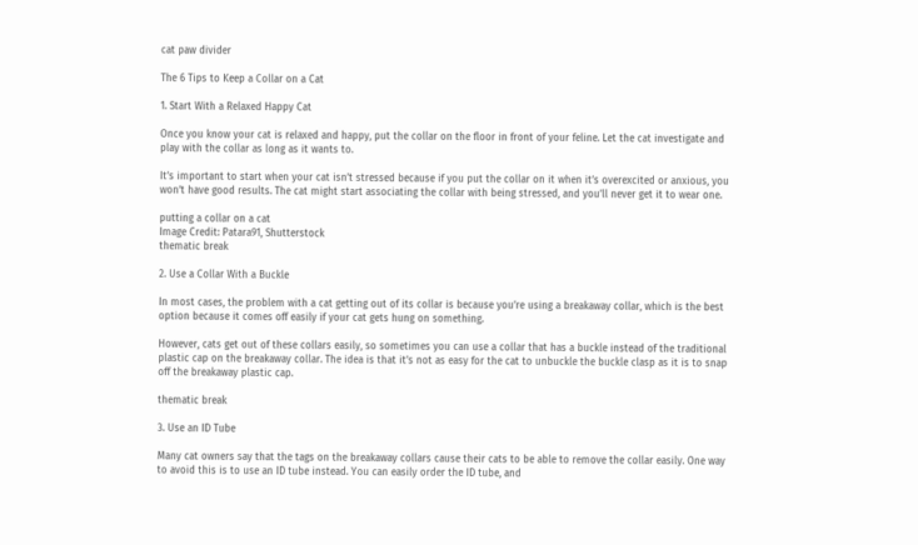cat paw divider

The 6 Tips to Keep a Collar on a Cat

1. Start With a Relaxed Happy Cat

Once you know your cat is relaxed and happy, put the collar on the floor in front of your feline. Let the cat investigate and play with the collar as long as it wants to.

It’s important to start when your cat isn’t stressed because if you put the collar on it when it’s overexcited or anxious, you won’t have good results. The cat might start associating the collar with being stressed, and you’ll never get it to wear one.

putting a collar on a cat
Image Credit: Patara91, Shutterstock
thematic break

2. Use a Collar With a Buckle

In most cases, the problem with a cat getting out of its collar is because you’re using a breakaway collar, which is the best option because it comes off easily if your cat gets hung on something.

However, cats get out of these collars easily, so sometimes you can use a collar that has a buckle instead of the traditional plastic cap on the breakaway collar. The idea is that it’s not as easy for the cat to unbuckle the buckle clasp as it is to snap off the breakaway plastic cap.

thematic break

3. Use an ID Tube

Many cat owners say that the tags on the breakaway collars cause their cats to be able to remove the collar easily. One way to avoid this is to use an ID tube instead. You can easily order the ID tube, and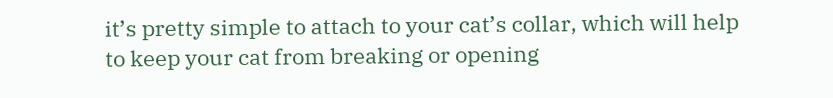it’s pretty simple to attach to your cat’s collar, which will help to keep your cat from breaking or opening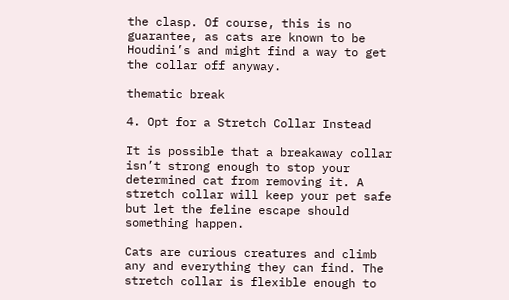the clasp. Of course, this is no guarantee, as cats are known to be Houdini’s and might find a way to get the collar off anyway.

thematic break

4. Opt for a Stretch Collar Instead

It is possible that a breakaway collar isn’t strong enough to stop your determined cat from removing it. A stretch collar will keep your pet safe but let the feline escape should something happen.

Cats are curious creatures and climb any and everything they can find. The stretch collar is flexible enough to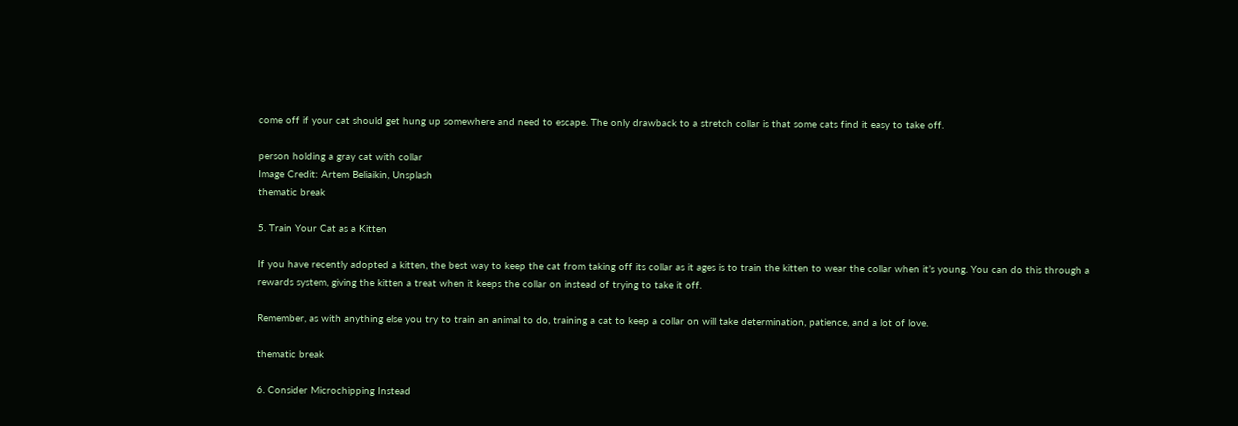come off if your cat should get hung up somewhere and need to escape. The only drawback to a stretch collar is that some cats find it easy to take off.

person holding a gray cat with collar
Image Credit: Artem Beliaikin, Unsplash
thematic break

5. Train Your Cat as a Kitten

If you have recently adopted a kitten, the best way to keep the cat from taking off its collar as it ages is to train the kitten to wear the collar when it’s young. You can do this through a rewards system, giving the kitten a treat when it keeps the collar on instead of trying to take it off.

Remember, as with anything else you try to train an animal to do, training a cat to keep a collar on will take determination, patience, and a lot of love.

thematic break

6. Consider Microchipping Instead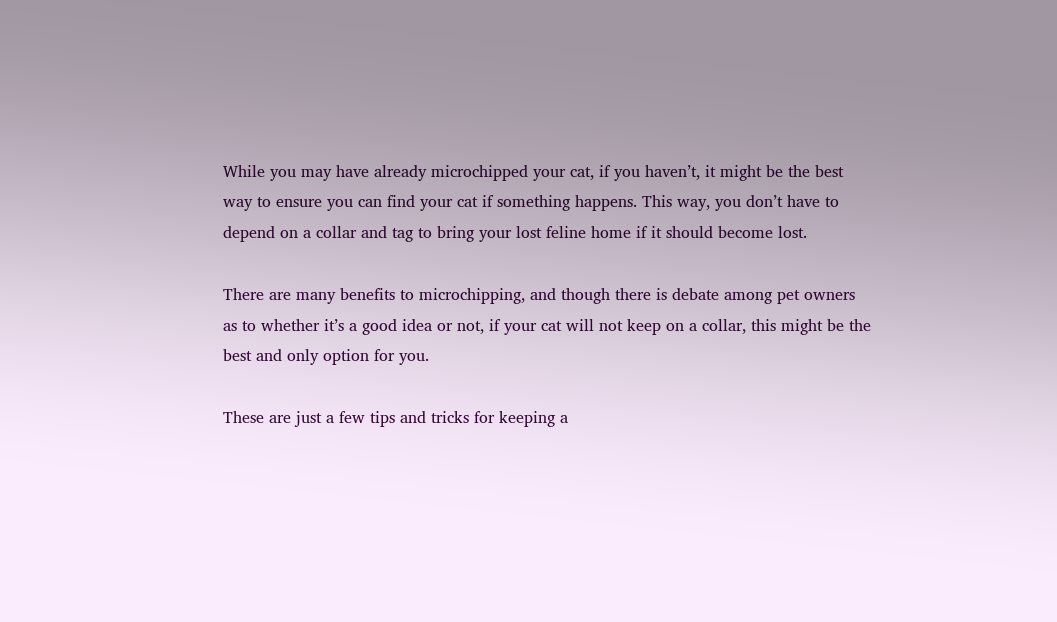While you may have already microchipped your cat, if you haven’t, it might be the best way to ensure you can find your cat if something happens. This way, you don’t have to depend on a collar and tag to bring your lost feline home if it should become lost.

There are many benefits to microchipping, and though there is debate among pet owners as to whether it’s a good idea or not, if your cat will not keep on a collar, this might be the best and only option for you.

These are just a few tips and tricks for keeping a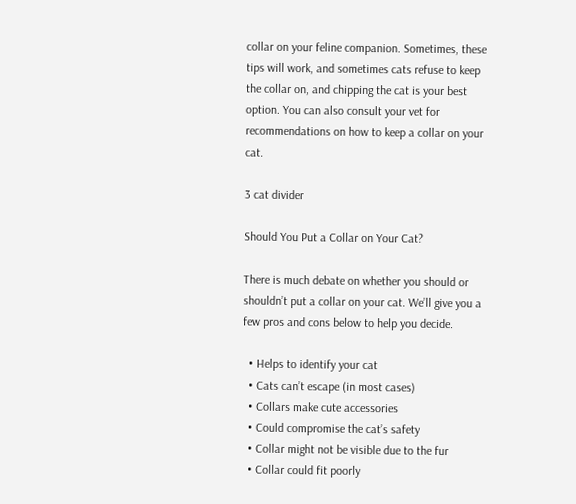collar on your feline companion. Sometimes, these tips will work, and sometimes cats refuse to keep the collar on, and chipping the cat is your best option. You can also consult your vet for recommendations on how to keep a collar on your cat.

3 cat divider

Should You Put a Collar on Your Cat?

There is much debate on whether you should or shouldn’t put a collar on your cat. We’ll give you a few pros and cons below to help you decide.

  • Helps to identify your cat
  • Cats can’t escape (in most cases)
  • Collars make cute accessories
  • Could compromise the cat’s safety
  • Collar might not be visible due to the fur
  • Collar could fit poorly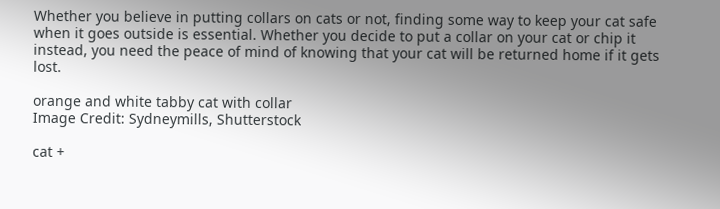Whether you believe in putting collars on cats or not, finding some way to keep your cat safe when it goes outside is essential. Whether you decide to put a collar on your cat or chip it instead, you need the peace of mind of knowing that your cat will be returned home if it gets lost.

orange and white tabby cat with collar
Image Credit: Sydneymills, Shutterstock

cat +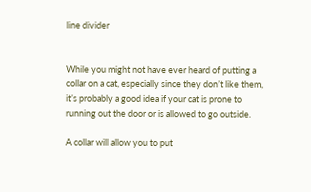line divider


While you might not have ever heard of putting a collar on a cat, especially since they don’t like them, it’s probably a good idea if your cat is prone to running out the door or is allowed to go outside.

A collar will allow you to put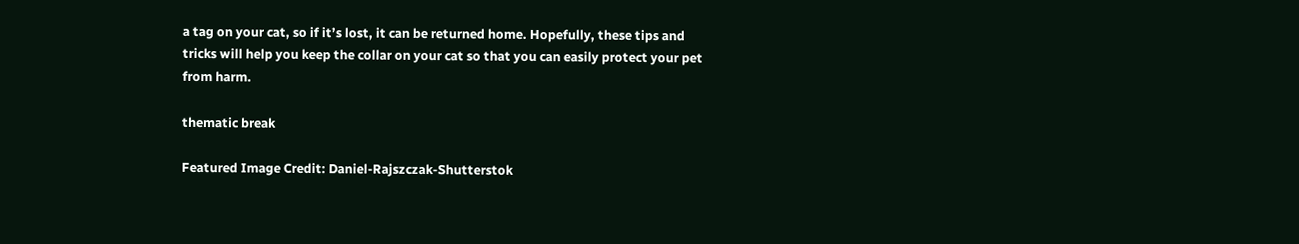a tag on your cat, so if it’s lost, it can be returned home. Hopefully, these tips and tricks will help you keep the collar on your cat so that you can easily protect your pet from harm.

thematic break

Featured Image Credit: Daniel-Rajszczak-Shutterstok